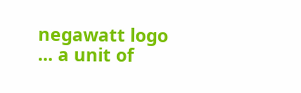negawatt logo
... a unit of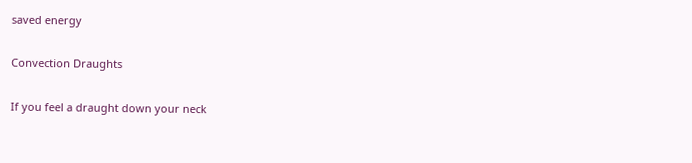saved energy

Convection Draughts

If you feel a draught down your neck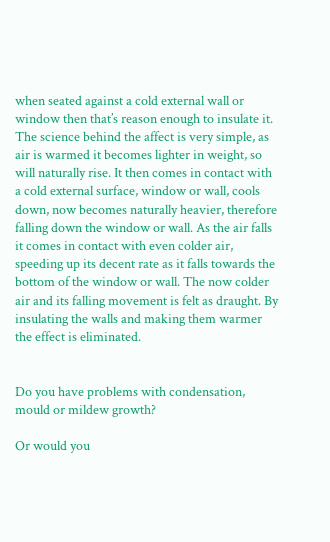when seated against a cold external wall or window then that’s reason enough to insulate it. The science behind the affect is very simple, as  air is warmed it becomes lighter in weight, so will naturally rise. It then comes in contact with a cold external surface, window or wall, cools down, now becomes naturally heavier, therefore falling down the window or wall. As the air falls it comes in contact with even colder air, speeding up its decent rate as it falls towards the bottom of the window or wall. The now colder air and its falling movement is felt as draught. By insulating the walls and making them warmer the effect is eliminated.


Do you have problems with condensation, mould or mildew growth?

Or would you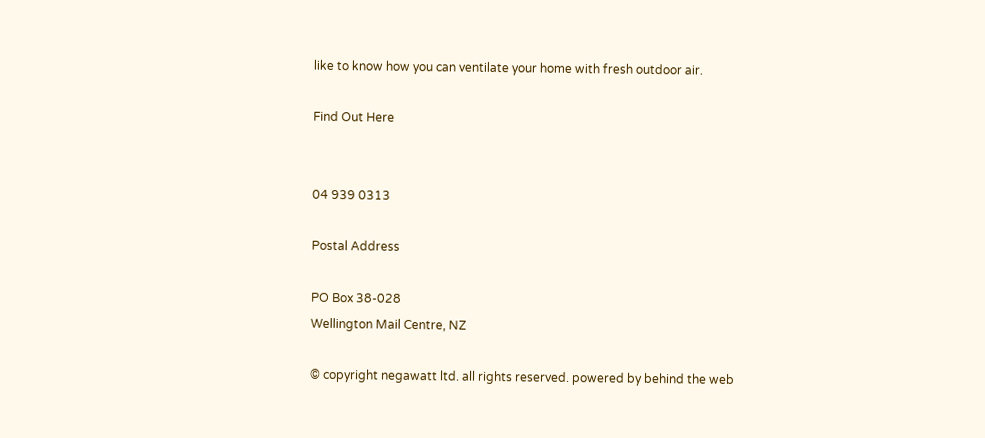like to know how you can ventilate your home with fresh outdoor air.

Find Out Here


04 939 0313

Postal Address

PO Box 38-028
Wellington Mail Centre, NZ

© copyright negawatt ltd. all rights reserved. powered by behind the web